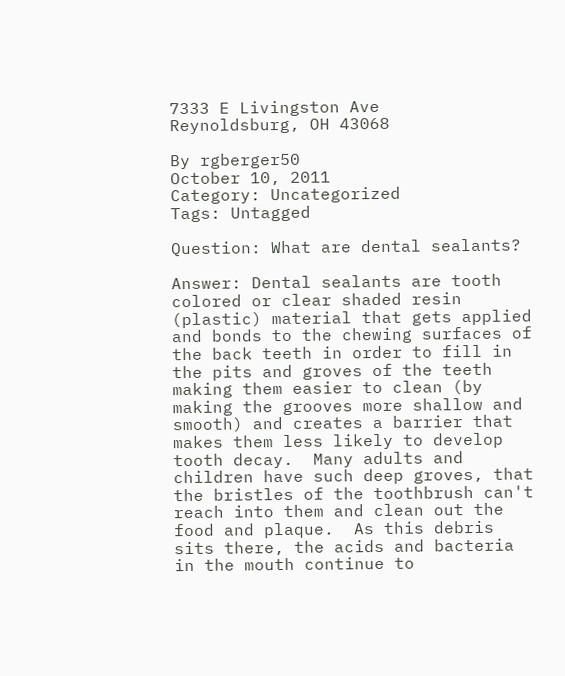7333 E Livingston Ave
Reynoldsburg, OH 43068

By rgberger50
October 10, 2011
Category: Uncategorized
Tags: Untagged

Question: What are dental sealants?

Answer: Dental sealants are tooth colored or clear shaded resin (plastic) material that gets applied and bonds to the chewing surfaces of the back teeth in order to fill in the pits and groves of the teeth making them easier to clean (by making the grooves more shallow and smooth) and creates a barrier that makes them less likely to develop tooth decay.  Many adults and children have such deep groves, that the bristles of the toothbrush can't reach into them and clean out the food and plaque.  As this debris sits there, the acids and bacteria in the mouth continue to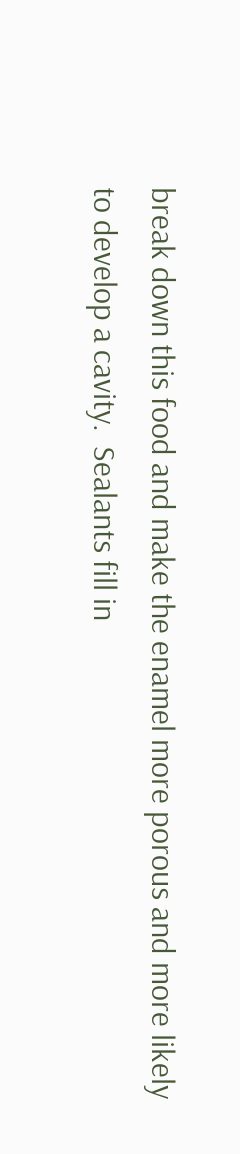break down this food and make the enamel more porous and more likely to develop a cavity.  Sealants fill in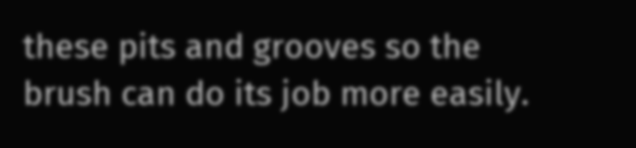these pits and grooves so the brush can do its job more easily.